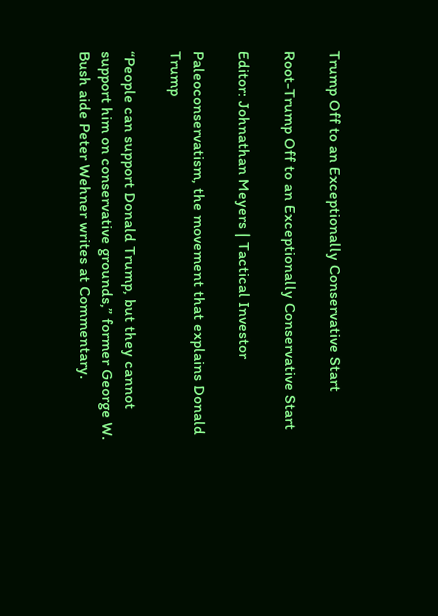Trump Off to an Exceptionally Conservative Start

Root-Trump Off to an Exceptionally Conservative Start

Editor: Johnathan Meyers | Tactical Investor

Paleoconservatism, the movement that explains Donald Trump

“People can support Donald Trump, but they cannot support him on conservative grounds,” former George W. Bush aide Peter Wehner writes at Commentary.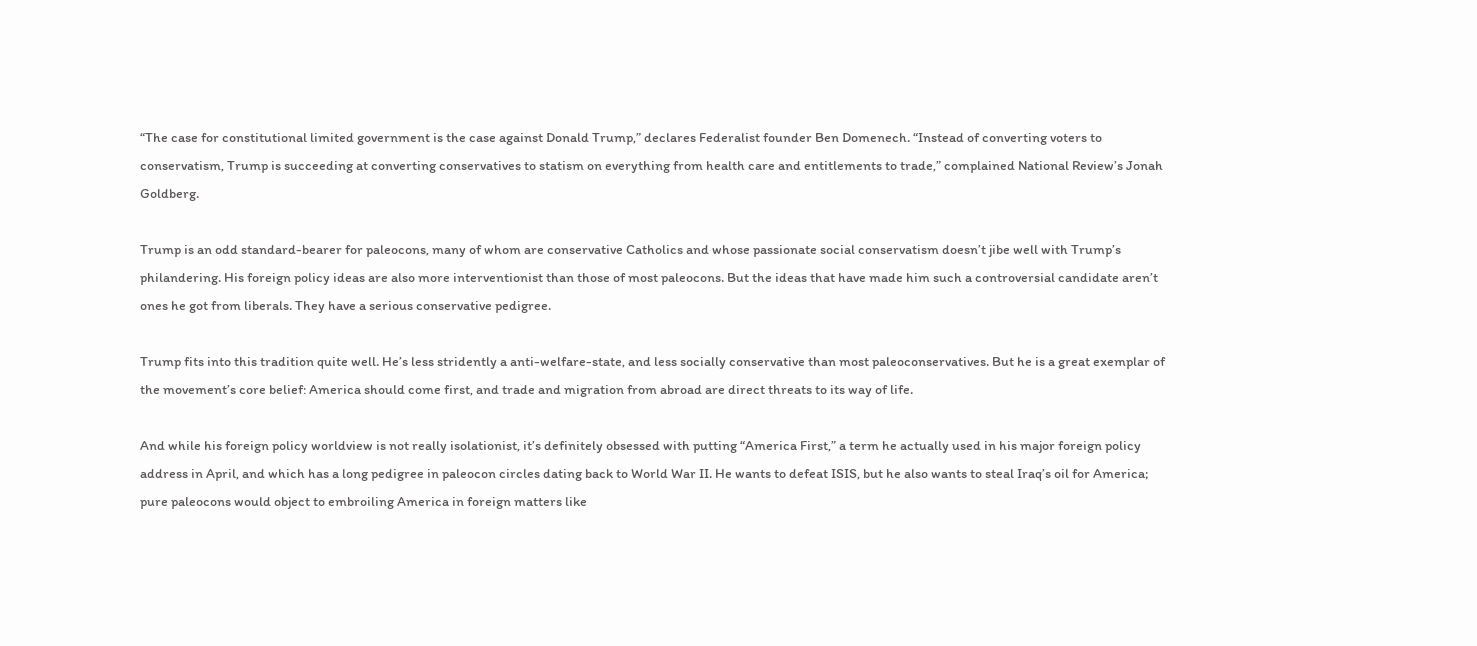“The case for constitutional limited government is the case against Donald Trump,” declares Federalist founder Ben Domenech. “Instead of converting voters to conservatism, Trump is succeeding at converting conservatives to statism on everything from health care and entitlements to trade,” complained National Review’s Jonah Goldberg.

Trump is an odd standard-bearer for paleocons, many of whom are conservative Catholics and whose passionate social conservatism doesn’t jibe well with Trump’s philandering. His foreign policy ideas are also more interventionist than those of most paleocons. But the ideas that have made him such a controversial candidate aren’t ones he got from liberals. They have a serious conservative pedigree.

Trump fits into this tradition quite well. He’s less stridently a anti-welfare-state, and less socially conservative than most paleoconservatives. But he is a great exemplar of the movement’s core belief: America should come first, and trade and migration from abroad are direct threats to its way of life.

And while his foreign policy worldview is not really isolationist, it’s definitely obsessed with putting “America First,” a term he actually used in his major foreign policy address in April, and which has a long pedigree in paleocon circles dating back to World War II. He wants to defeat ISIS, but he also wants to steal Iraq’s oil for America; pure paleocons would object to embroiling America in foreign matters like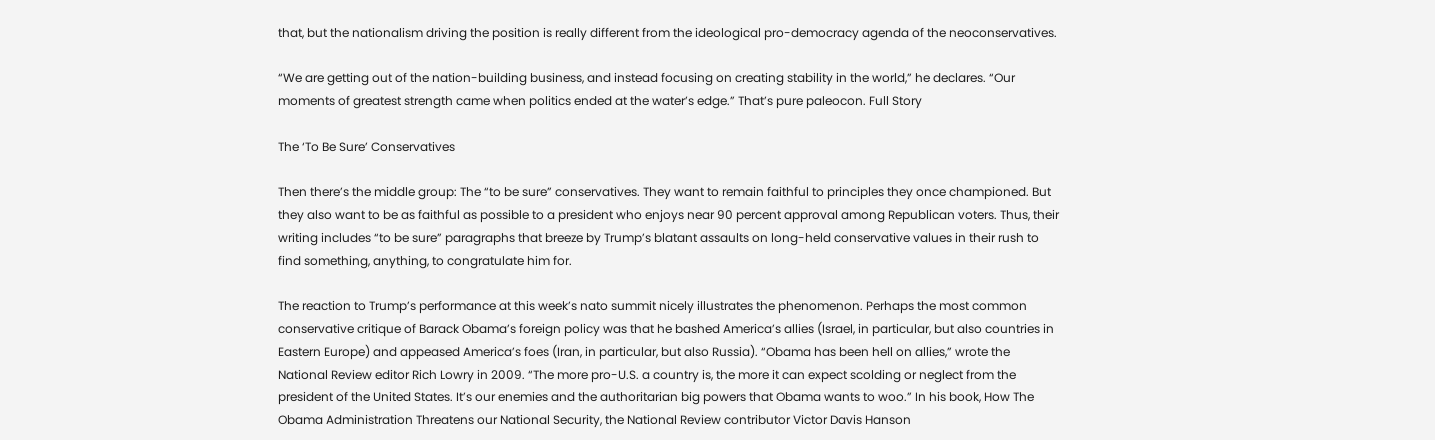that, but the nationalism driving the position is really different from the ideological pro-democracy agenda of the neoconservatives.

“We are getting out of the nation-building business, and instead focusing on creating stability in the world,” he declares. “Our moments of greatest strength came when politics ended at the water’s edge.” That’s pure paleocon. Full Story

The ‘To Be Sure’ Conservatives

Then there’s the middle group: The “to be sure” conservatives. They want to remain faithful to principles they once championed. But they also want to be as faithful as possible to a president who enjoys near 90 percent approval among Republican voters. Thus, their writing includes “to be sure” paragraphs that breeze by Trump’s blatant assaults on long-held conservative values in their rush to find something, anything, to congratulate him for.

The reaction to Trump’s performance at this week’s nato summit nicely illustrates the phenomenon. Perhaps the most common conservative critique of Barack Obama’s foreign policy was that he bashed America’s allies (Israel, in particular, but also countries in Eastern Europe) and appeased America’s foes (Iran, in particular, but also Russia). “Obama has been hell on allies,” wrote the National Review editor Rich Lowry in 2009. “The more pro-U.S. a country is, the more it can expect scolding or neglect from the president of the United States. It’s our enemies and the authoritarian big powers that Obama wants to woo.” In his book, How The Obama Administration Threatens our National Security, the National Review contributor Victor Davis Hanson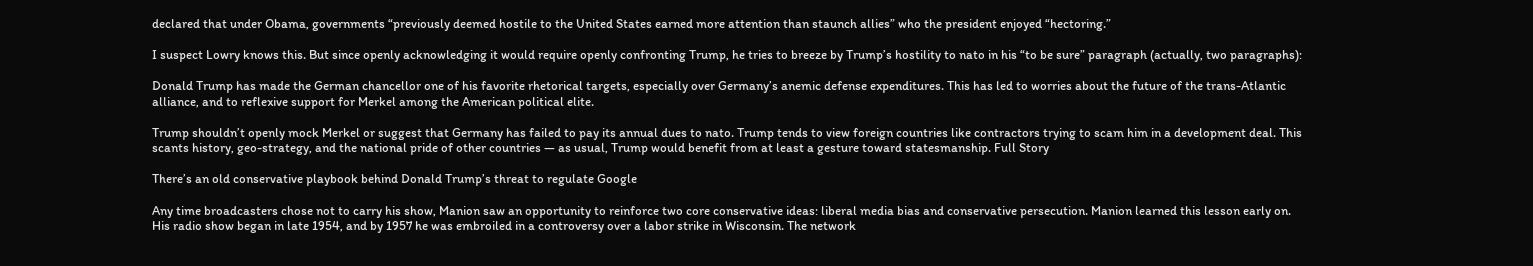declared that under Obama, governments “previously deemed hostile to the United States earned more attention than staunch allies” who the president enjoyed “hectoring.”

I suspect Lowry knows this. But since openly acknowledging it would require openly confronting Trump, he tries to breeze by Trump’s hostility to nato in his “to be sure” paragraph (actually, two paragraphs):

Donald Trump has made the German chancellor one of his favorite rhetorical targets, especially over Germany’s anemic defense expenditures. This has led to worries about the future of the trans-Atlantic alliance, and to reflexive support for Merkel among the American political elite.

Trump shouldn’t openly mock Merkel or suggest that Germany has failed to pay its annual dues to nato. Trump tends to view foreign countries like contractors trying to scam him in a development deal. This scants history, geo-strategy, and the national pride of other countries — as usual, Trump would benefit from at least a gesture toward statesmanship. Full Story

There’s an old conservative playbook behind Donald Trump’s threat to regulate Google

Any time broadcasters chose not to carry his show, Manion saw an opportunity to reinforce two core conservative ideas: liberal media bias and conservative persecution. Manion learned this lesson early on. His radio show began in late 1954, and by 1957 he was embroiled in a controversy over a labor strike in Wisconsin. The network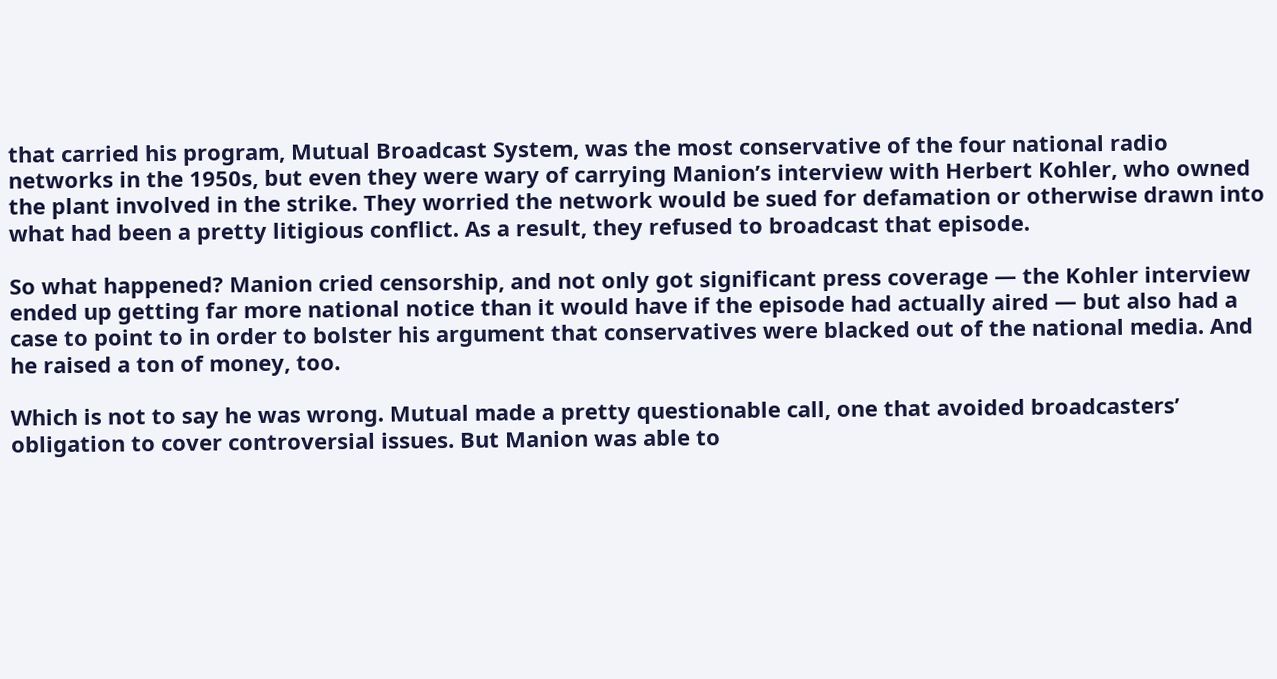that carried his program, Mutual Broadcast System, was the most conservative of the four national radio networks in the 1950s, but even they were wary of carrying Manion’s interview with Herbert Kohler, who owned the plant involved in the strike. They worried the network would be sued for defamation or otherwise drawn into what had been a pretty litigious conflict. As a result, they refused to broadcast that episode.

So what happened? Manion cried censorship, and not only got significant press coverage — the Kohler interview ended up getting far more national notice than it would have if the episode had actually aired — but also had a case to point to in order to bolster his argument that conservatives were blacked out of the national media. And he raised a ton of money, too.

Which is not to say he was wrong. Mutual made a pretty questionable call, one that avoided broadcasters’ obligation to cover controversial issues. But Manion was able to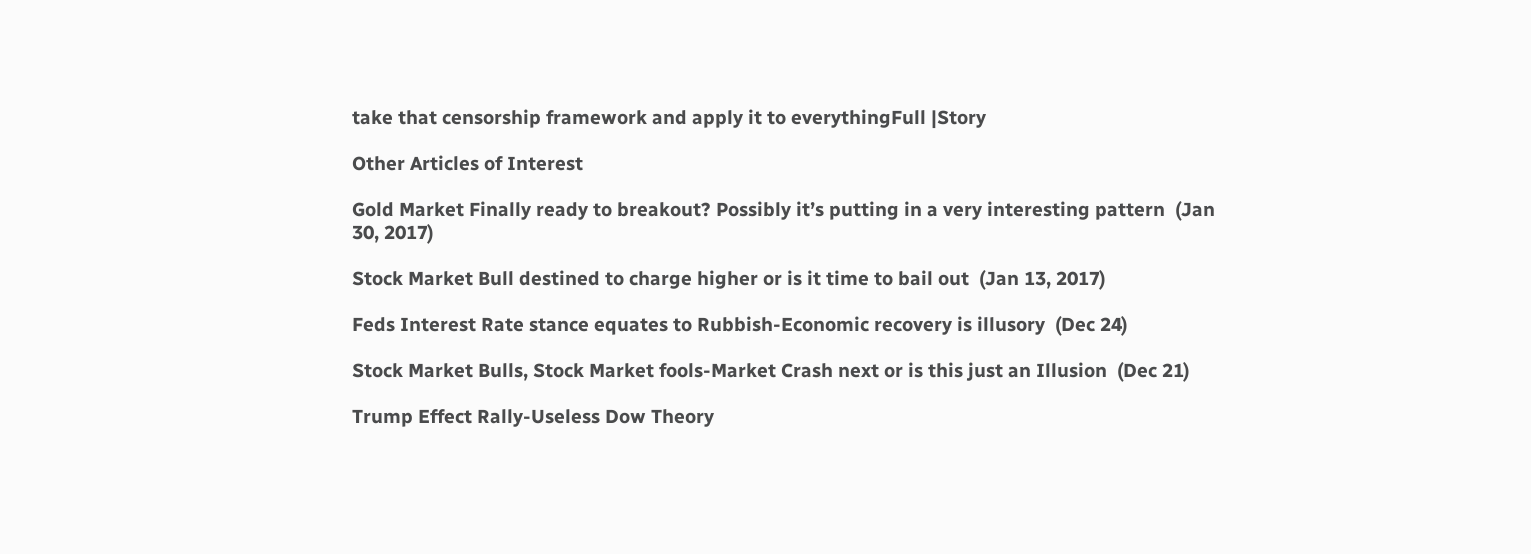take that censorship framework and apply it to everythingFull |Story

Other Articles of Interest

Gold Market Finally ready to breakout? Possibly it’s putting in a very interesting pattern  (Jan 30, 2017)

Stock Market Bull destined to charge higher or is it time to bail out  (Jan 13, 2017)

Feds Interest Rate stance equates to Rubbish-Economic recovery is illusory  (Dec 24)

Stock Market Bulls, Stock Market fools-Market Crash next or is this just an Illusion  (Dec 21)

Trump Effect Rally-Useless Dow Theory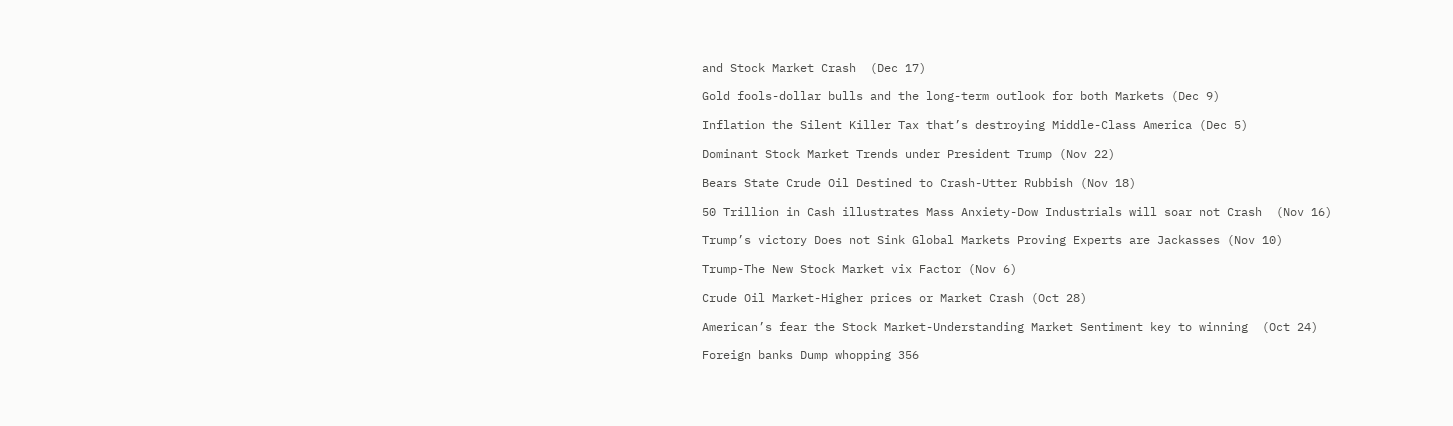and Stock Market Crash  (Dec 17)

Gold fools-dollar bulls and the long-term outlook for both Markets (Dec 9)

Inflation the Silent Killer Tax that’s destroying Middle-Class America (Dec 5)

Dominant Stock Market Trends under President Trump (Nov 22)

Bears State Crude Oil Destined to Crash-Utter Rubbish (Nov 18)

50 Trillion in Cash illustrates Mass Anxiety-Dow Industrials will soar not Crash  (Nov 16)

Trump’s victory Does not Sink Global Markets Proving Experts are Jackasses (Nov 10)

Trump-The New Stock Market vix Factor (Nov 6)

Crude Oil Market-Higher prices or Market Crash (Oct 28)

American’s fear the Stock Market-Understanding Market Sentiment key to winning  (Oct 24)

Foreign banks Dump whopping 356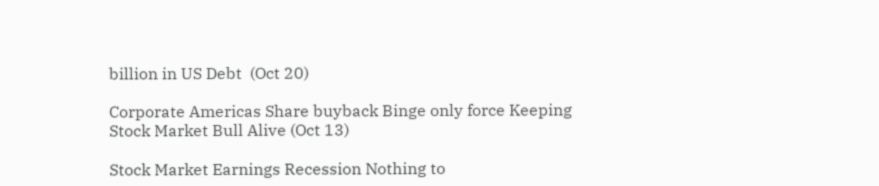billion in US Debt  (Oct 20)

Corporate Americas Share buyback Binge only force Keeping Stock Market Bull Alive (Oct 13)

Stock Market Earnings Recession Nothing to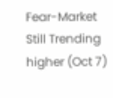Fear-Market Still Trending higher (Oct 7)